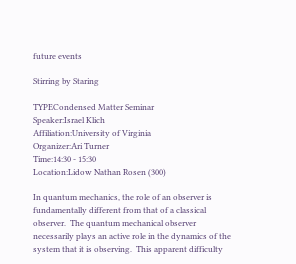future events

Stirring by Staring

TYPECondensed Matter Seminar
Speaker:Israel Klich
Affiliation:University of Virginia
Organizer:Ari Turner
Time:14:30 - 15:30
Location:Lidow Nathan Rosen (300)

In quantum mechanics, the role of an observer is fundamentally different from that of a classical observer.  The quantum mechanical observer necessarily plays an active role in the dynamics of the system that it is observing.  This apparent difficulty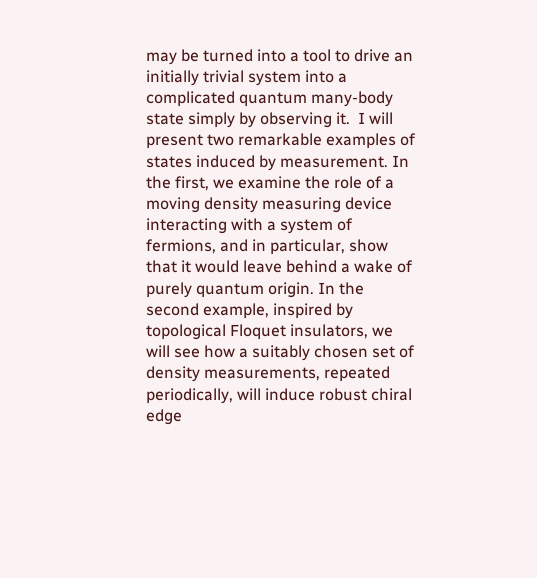may be turned into a tool to drive an initially trivial system into a complicated quantum many-body state simply by observing it.  I will present two remarkable examples of states induced by measurement. In the first, we examine the role of a moving density measuring device interacting with a system of fermions, and in particular, show that it would leave behind a wake of purely quantum origin. In the second example, inspired by topological Floquet insulators, we will see how a suitably chosen set of density measurements, repeated periodically, will induce robust chiral edge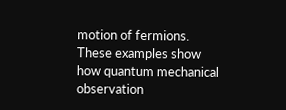motion of fermions. These examples show how quantum mechanical observation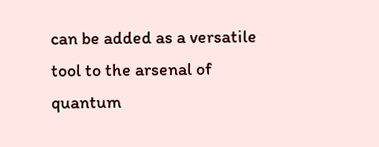can be added as a versatile tool to the arsenal of quantum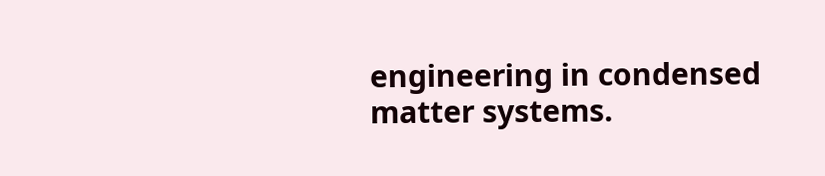engineering in condensed matter systems.